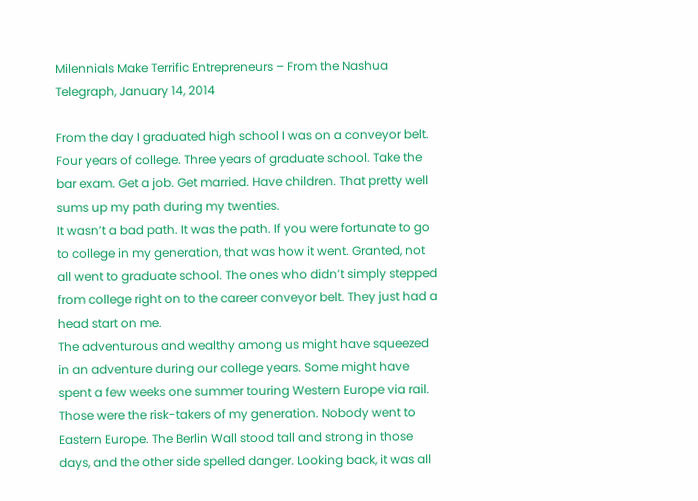Milennials Make Terrific Entrepreneurs – From the Nashua Telegraph, January 14, 2014

From the day I graduated high school I was on a conveyor belt. Four years of college. Three years of graduate school. Take the bar exam. Get a job. Get married. Have children. That pretty well sums up my path during my twenties.
It wasn’t a bad path. It was the path. If you were fortunate to go to college in my generation, that was how it went. Granted, not all went to graduate school. The ones who didn’t simply stepped from college right on to the career conveyor belt. They just had a head start on me.
The adventurous and wealthy among us might have squeezed in an adventure during our college years. Some might have spent a few weeks one summer touring Western Europe via rail. Those were the risk-takers of my generation. Nobody went to Eastern Europe. The Berlin Wall stood tall and strong in those days, and the other side spelled danger. Looking back, it was all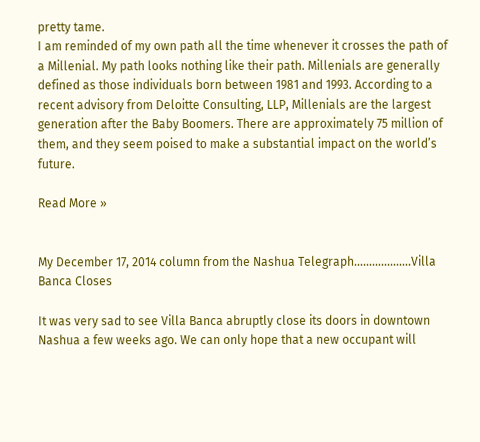pretty tame.
I am reminded of my own path all the time whenever it crosses the path of a Millenial. My path looks nothing like their path. Millenials are generally defined as those individuals born between 1981 and 1993. According to a recent advisory from Deloitte Consulting, LLP, Millenials are the largest generation after the Baby Boomers. There are approximately 75 million of them, and they seem poised to make a substantial impact on the world’s future.

Read More »


My December 17, 2014 column from the Nashua Telegraph……………….Villa Banca Closes

It was very sad to see Villa Banca abruptly close its doors in downtown Nashua a few weeks ago. We can only hope that a new occupant will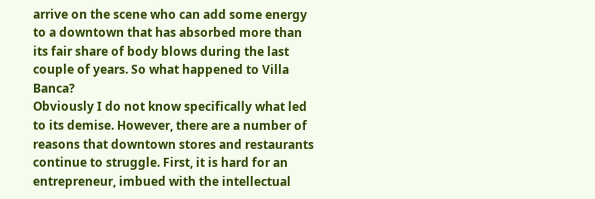arrive on the scene who can add some energy to a downtown that has absorbed more than its fair share of body blows during the last couple of years. So what happened to Villa Banca?
Obviously I do not know specifically what led to its demise. However, there are a number of reasons that downtown stores and restaurants continue to struggle. First, it is hard for an entrepreneur, imbued with the intellectual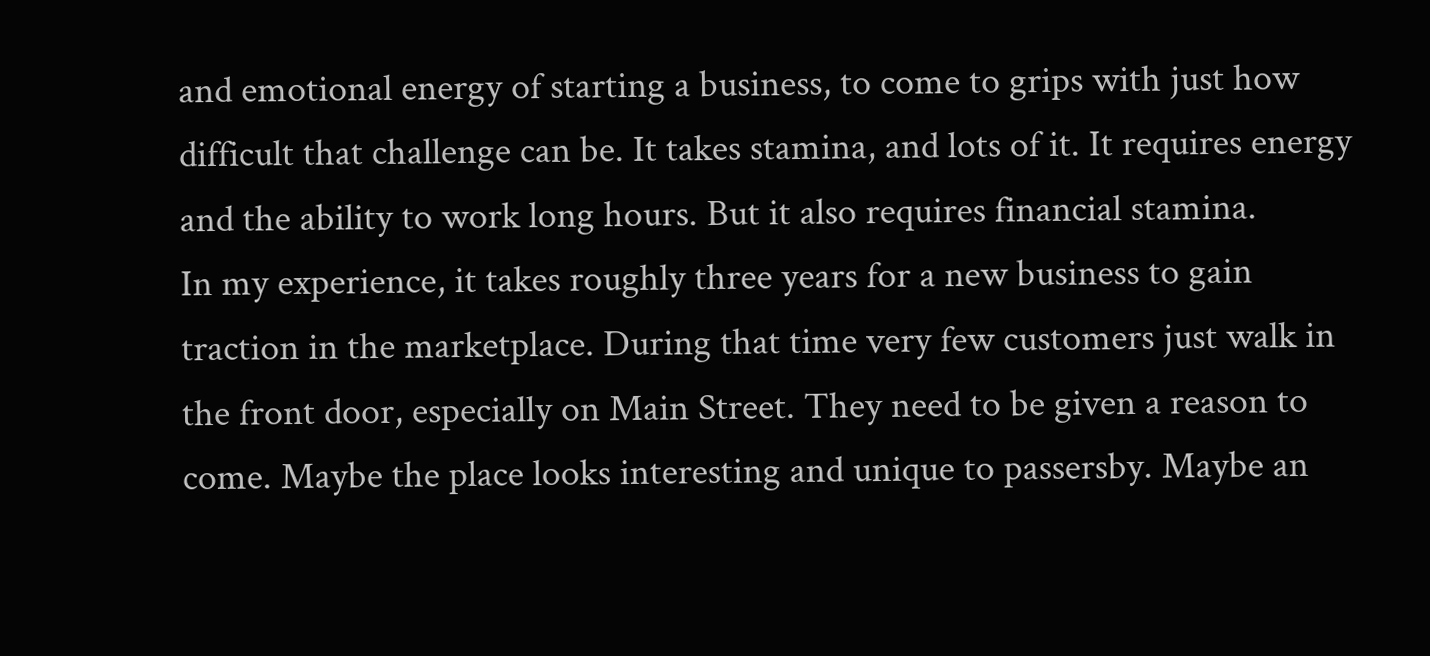and emotional energy of starting a business, to come to grips with just how difficult that challenge can be. It takes stamina, and lots of it. It requires energy and the ability to work long hours. But it also requires financial stamina.
In my experience, it takes roughly three years for a new business to gain traction in the marketplace. During that time very few customers just walk in the front door, especially on Main Street. They need to be given a reason to come. Maybe the place looks interesting and unique to passersby. Maybe an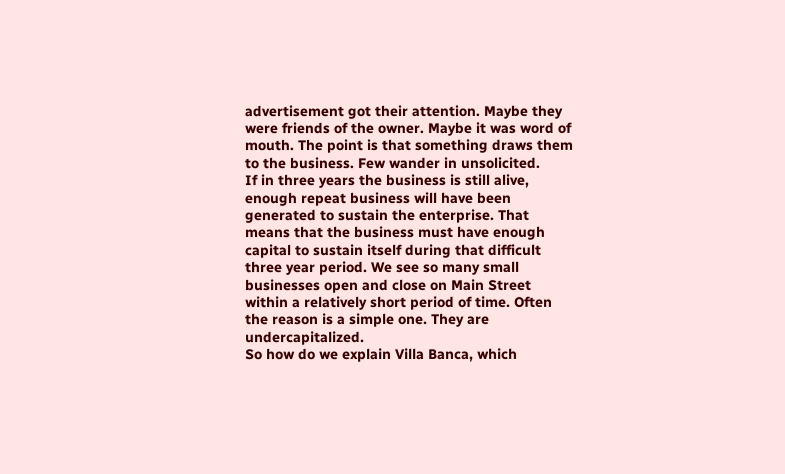advertisement got their attention. Maybe they were friends of the owner. Maybe it was word of mouth. The point is that something draws them to the business. Few wander in unsolicited.
If in three years the business is still alive, enough repeat business will have been generated to sustain the enterprise. That means that the business must have enough capital to sustain itself during that difficult three year period. We see so many small businesses open and close on Main Street within a relatively short period of time. Often the reason is a simple one. They are undercapitalized.
So how do we explain Villa Banca, which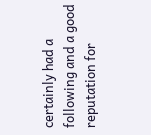certainly had a following and a good reputation for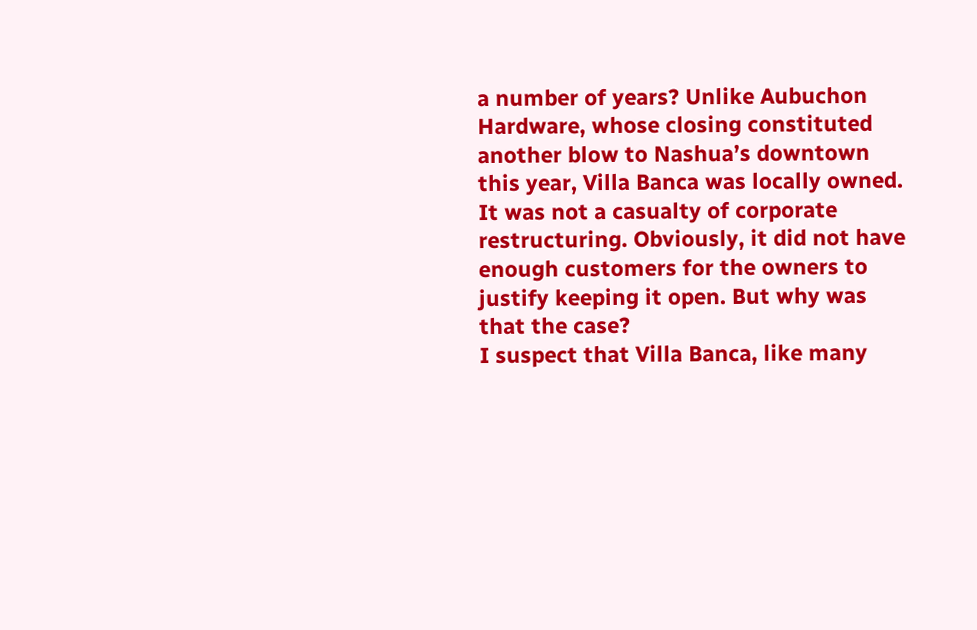a number of years? Unlike Aubuchon Hardware, whose closing constituted another blow to Nashua’s downtown this year, Villa Banca was locally owned. It was not a casualty of corporate restructuring. Obviously, it did not have enough customers for the owners to justify keeping it open. But why was that the case?
I suspect that Villa Banca, like many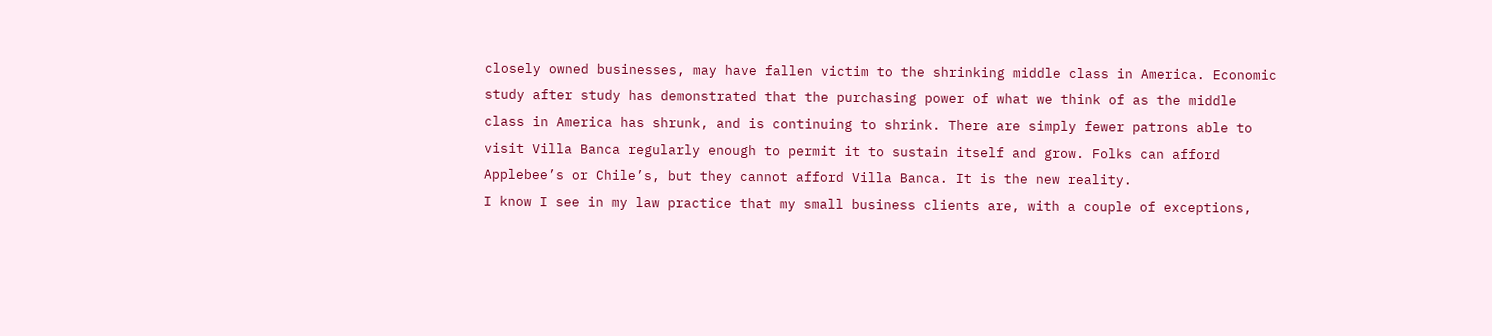closely owned businesses, may have fallen victim to the shrinking middle class in America. Economic study after study has demonstrated that the purchasing power of what we think of as the middle class in America has shrunk, and is continuing to shrink. There are simply fewer patrons able to visit Villa Banca regularly enough to permit it to sustain itself and grow. Folks can afford Applebee’s or Chile’s, but they cannot afford Villa Banca. It is the new reality.
I know I see in my law practice that my small business clients are, with a couple of exceptions,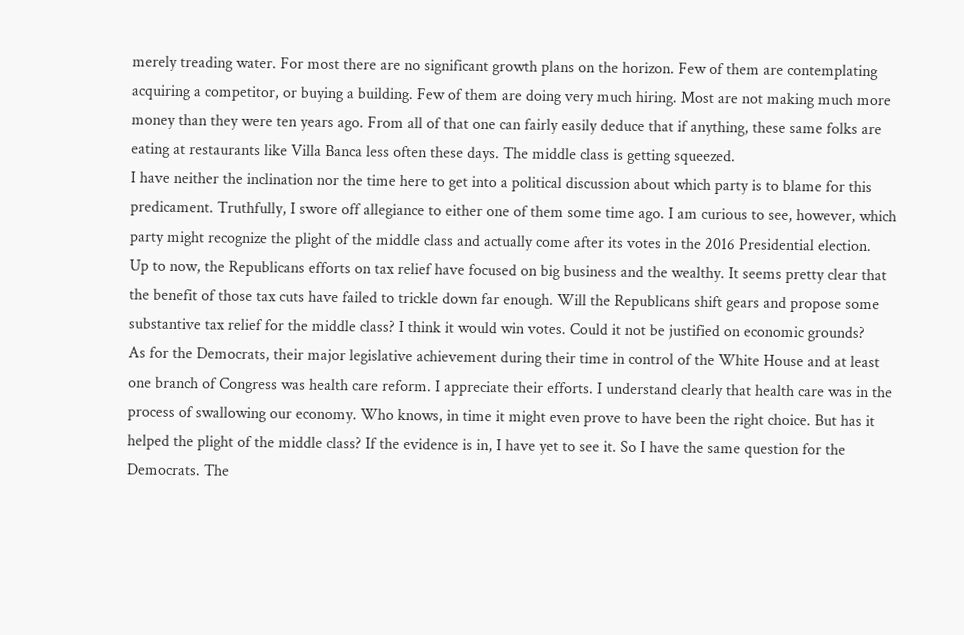merely treading water. For most there are no significant growth plans on the horizon. Few of them are contemplating acquiring a competitor, or buying a building. Few of them are doing very much hiring. Most are not making much more money than they were ten years ago. From all of that one can fairly easily deduce that if anything, these same folks are eating at restaurants like Villa Banca less often these days. The middle class is getting squeezed.
I have neither the inclination nor the time here to get into a political discussion about which party is to blame for this predicament. Truthfully, I swore off allegiance to either one of them some time ago. I am curious to see, however, which party might recognize the plight of the middle class and actually come after its votes in the 2016 Presidential election.
Up to now, the Republicans efforts on tax relief have focused on big business and the wealthy. It seems pretty clear that the benefit of those tax cuts have failed to trickle down far enough. Will the Republicans shift gears and propose some substantive tax relief for the middle class? I think it would win votes. Could it not be justified on economic grounds?
As for the Democrats, their major legislative achievement during their time in control of the White House and at least one branch of Congress was health care reform. I appreciate their efforts. I understand clearly that health care was in the process of swallowing our economy. Who knows, in time it might even prove to have been the right choice. But has it helped the plight of the middle class? If the evidence is in, I have yet to see it. So I have the same question for the Democrats. The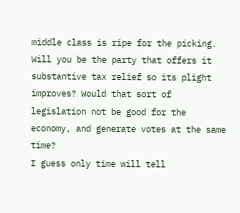middle class is ripe for the picking. Will you be the party that offers it substantive tax relief so its plight improves? Would that sort of legislation not be good for the economy, and generate votes at the same time?
I guess only time will tell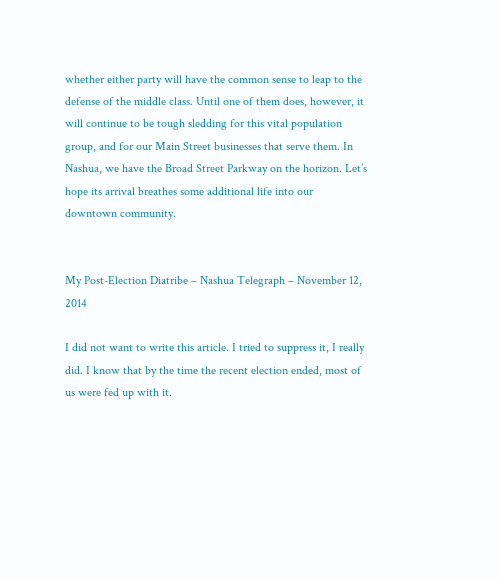whether either party will have the common sense to leap to the defense of the middle class. Until one of them does, however, it will continue to be tough sledding for this vital population group, and for our Main Street businesses that serve them. In Nashua, we have the Broad Street Parkway on the horizon. Let’s hope its arrival breathes some additional life into our downtown community.


My Post-Election Diatribe – Nashua Telegraph – November 12, 2014

I did not want to write this article. I tried to suppress it, I really did. I know that by the time the recent election ended, most of us were fed up with it.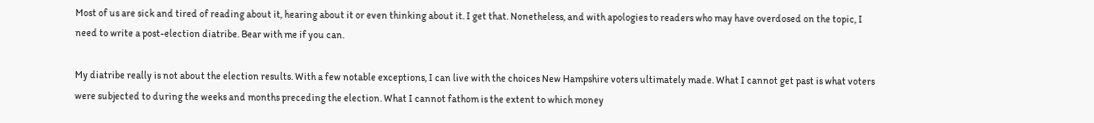Most of us are sick and tired of reading about it, hearing about it or even thinking about it. I get that. Nonetheless, and with apologies to readers who may have overdosed on the topic, I need to write a post-election diatribe. Bear with me if you can.

My diatribe really is not about the election results. With a few notable exceptions, I can live with the choices New Hampshire voters ultimately made. What I cannot get past is what voters were subjected to during the weeks and months preceding the election. What I cannot fathom is the extent to which money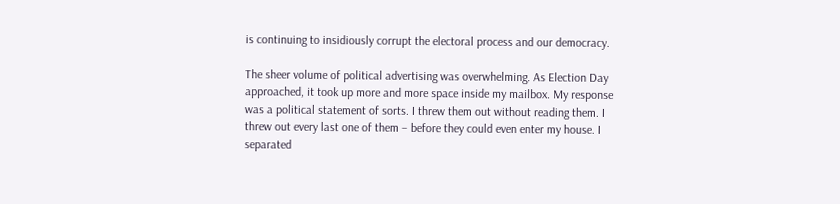is continuing to insidiously corrupt the electoral process and our democracy.

The sheer volume of political advertising was overwhelming. As Election Day approached, it took up more and more space inside my mailbox. My response was a political statement of sorts. I threw them out without reading them. I threw out every last one of them – before they could even enter my house. I separated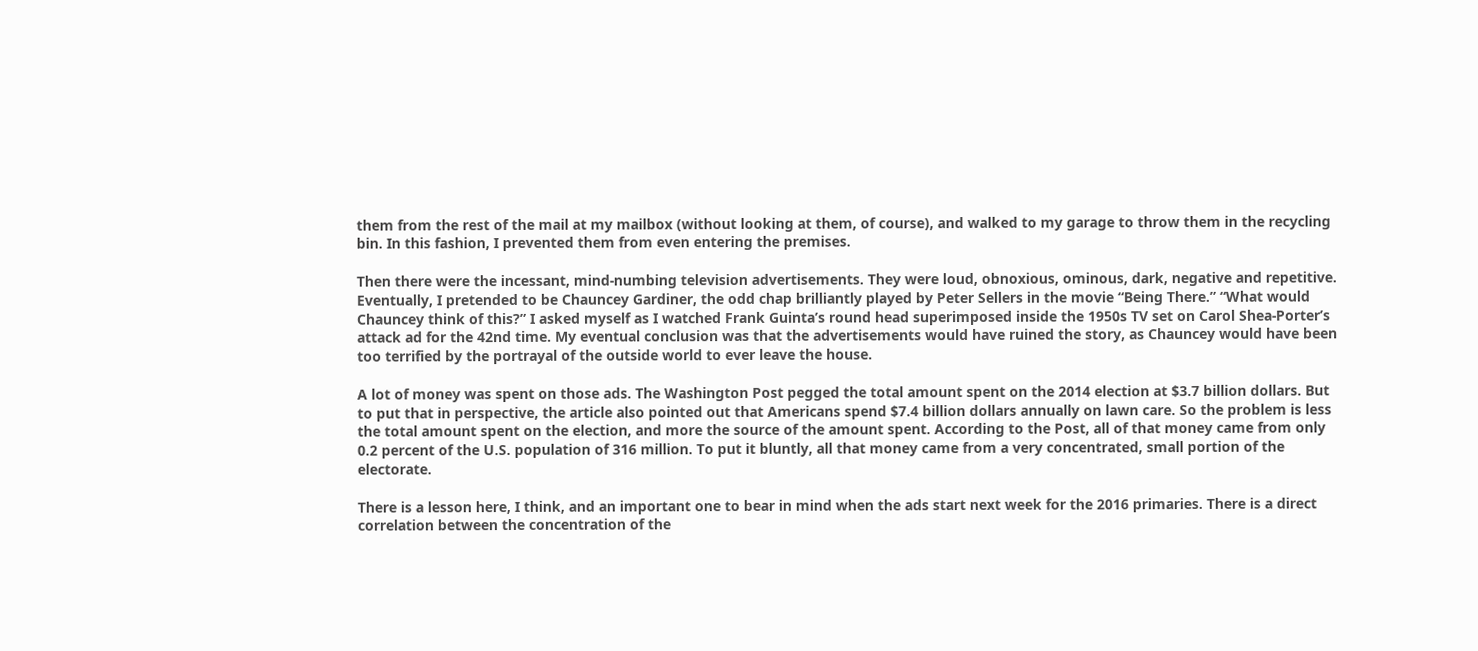them from the rest of the mail at my mailbox (without looking at them, of course), and walked to my garage to throw them in the recycling bin. In this fashion, I prevented them from even entering the premises.

Then there were the incessant, mind-numbing television advertisements. They were loud, obnoxious, ominous, dark, negative and repetitive. Eventually, I pretended to be Chauncey Gardiner, the odd chap brilliantly played by Peter Sellers in the movie “Being There.” “What would Chauncey think of this?” I asked myself as I watched Frank Guinta’s round head superimposed inside the 1950s TV set on Carol Shea-Porter’s attack ad for the 42nd time. My eventual conclusion was that the advertisements would have ruined the story, as Chauncey would have been too terrified by the portrayal of the outside world to ever leave the house.

A lot of money was spent on those ads. The Washington Post pegged the total amount spent on the 2014 election at $3.7 billion dollars. But to put that in perspective, the article also pointed out that Americans spend $7.4 billion dollars annually on lawn care. So the problem is less the total amount spent on the election, and more the source of the amount spent. According to the Post, all of that money came from only 0.2 percent of the U.S. population of 316 million. To put it bluntly, all that money came from a very concentrated, small portion of the electorate.

There is a lesson here, I think, and an important one to bear in mind when the ads start next week for the 2016 primaries. There is a direct correlation between the concentration of the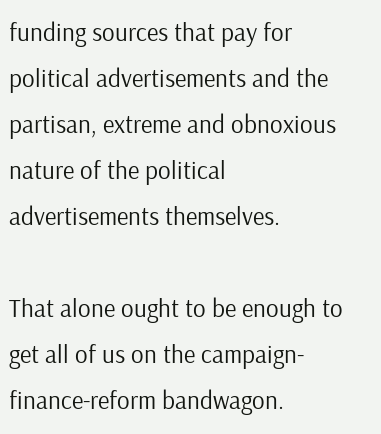funding sources that pay for political advertisements and the partisan, extreme and obnoxious nature of the political advertisements themselves.

That alone ought to be enough to get all of us on the campaign-finance-reform bandwagon.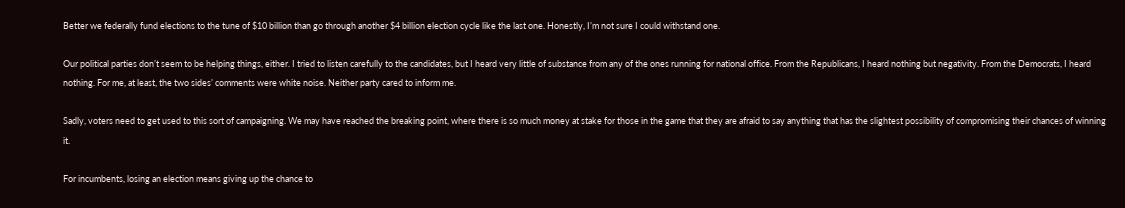Better we federally fund elections to the tune of $10 billion than go through another $4 billion election cycle like the last one. Honestly, I’m not sure I could withstand one.

Our political parties don’t seem to be helping things, either. I tried to listen carefully to the candidates, but I heard very little of substance from any of the ones running for national office. From the Republicans, I heard nothing but negativity. From the Democrats, I heard nothing. For me, at least, the two sides’ comments were white noise. Neither party cared to inform me.

Sadly, voters need to get used to this sort of campaigning. We may have reached the breaking point, where there is so much money at stake for those in the game that they are afraid to say anything that has the slightest possibility of compromising their chances of winning it.

For incumbents, losing an election means giving up the chance to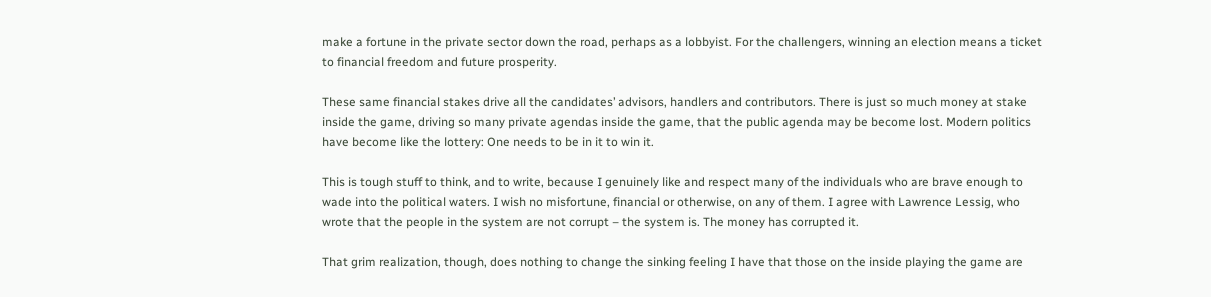make a fortune in the private sector down the road, perhaps as a lobbyist. For the challengers, winning an election means a ticket to financial freedom and future prosperity.

These same financial stakes drive all the candidates’ advisors, handlers and contributors. There is just so much money at stake inside the game, driving so many private agendas inside the game, that the public agenda may be become lost. Modern politics have become like the lottery: One needs to be in it to win it.

This is tough stuff to think, and to write, because I genuinely like and respect many of the individuals who are brave enough to wade into the political waters. I wish no misfortune, financial or otherwise, on any of them. I agree with Lawrence Lessig, who wrote that the people in the system are not corrupt – the system is. The money has corrupted it.

That grim realization, though, does nothing to change the sinking feeling I have that those on the inside playing the game are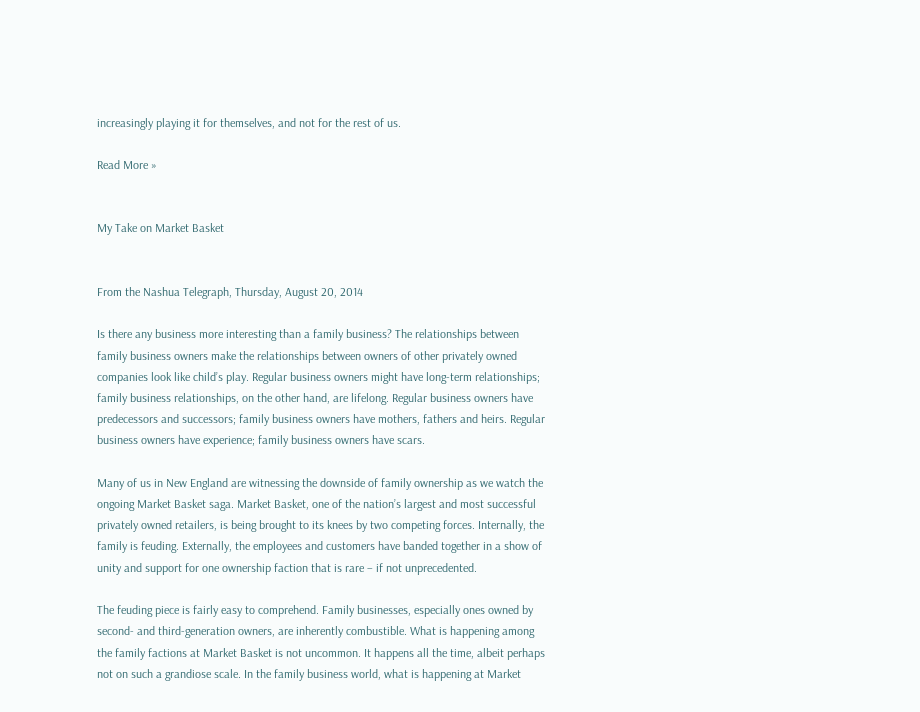increasingly playing it for themselves, and not for the rest of us.

Read More »


My Take on Market Basket


From the Nashua Telegraph, Thursday, August 20, 2014

Is there any business more interesting than a family business? The relationships between family business owners make the relationships between owners of other privately owned companies look like child’s play. Regular business owners might have long-term relationships; family business relationships, on the other hand, are lifelong. Regular business owners have predecessors and successors; family business owners have mothers, fathers and heirs. Regular business owners have experience; family business owners have scars.

Many of us in New England are witnessing the downside of family ownership as we watch the ongoing Market Basket saga. Market Basket, one of the nation’s largest and most successful privately owned retailers, is being brought to its knees by two competing forces. Internally, the family is feuding. Externally, the employees and customers have banded together in a show of unity and support for one ownership faction that is rare – if not unprecedented.

The feuding piece is fairly easy to comprehend. Family businesses, especially ones owned by second- and third-generation owners, are inherently combustible. What is happening among the family factions at Market Basket is not uncommon. It happens all the time, albeit perhaps not on such a grandiose scale. In the family business world, what is happening at Market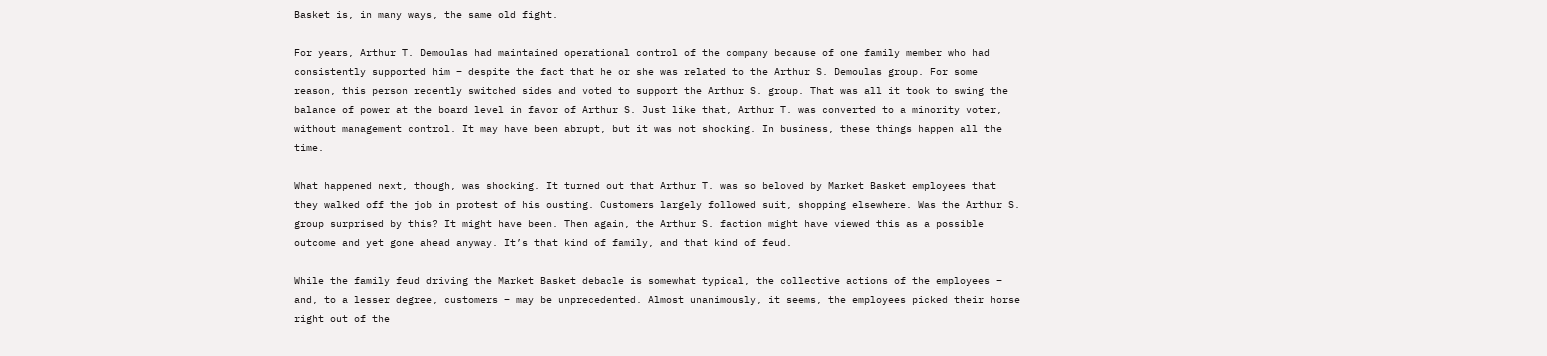Basket is, in many ways, the same old fight.

For years, Arthur T. Demoulas had maintained operational control of the company because of one family member who had consistently supported him – despite the fact that he or she was related to the Arthur S. Demoulas group. For some reason, this person recently switched sides and voted to support the Arthur S. group. That was all it took to swing the balance of power at the board level in favor of Arthur S. Just like that, Arthur T. was converted to a minority voter, without management control. It may have been abrupt, but it was not shocking. In business, these things happen all the time.

What happened next, though, was shocking. It turned out that Arthur T. was so beloved by Market Basket employees that they walked off the job in protest of his ousting. Customers largely followed suit, shopping elsewhere. Was the Arthur S. group surprised by this? It might have been. Then again, the Arthur S. faction might have viewed this as a possible outcome and yet gone ahead anyway. It’s that kind of family, and that kind of feud.

While the family feud driving the Market Basket debacle is somewhat typical, the collective actions of the employees – and, to a lesser degree, customers – may be unprecedented. Almost unanimously, it seems, the employees picked their horse right out of the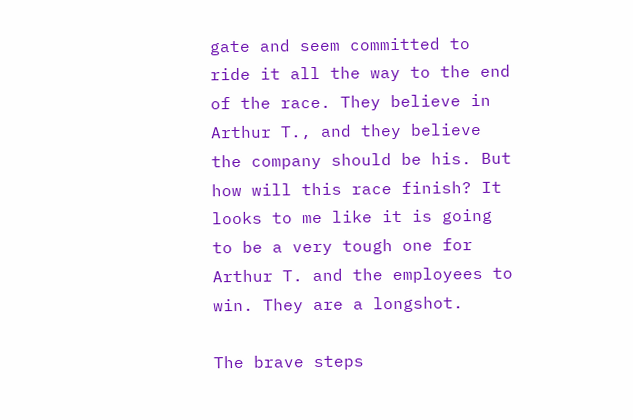gate and seem committed to ride it all the way to the end of the race. They believe in Arthur T., and they believe the company should be his. But how will this race finish? It looks to me like it is going to be a very tough one for Arthur T. and the employees to win. They are a longshot.

The brave steps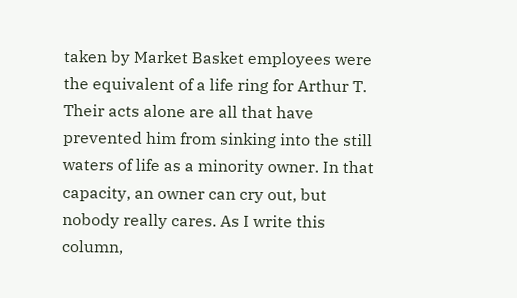taken by Market Basket employees were the equivalent of a life ring for Arthur T. Their acts alone are all that have prevented him from sinking into the still waters of life as a minority owner. In that capacity, an owner can cry out, but nobody really cares. As I write this column,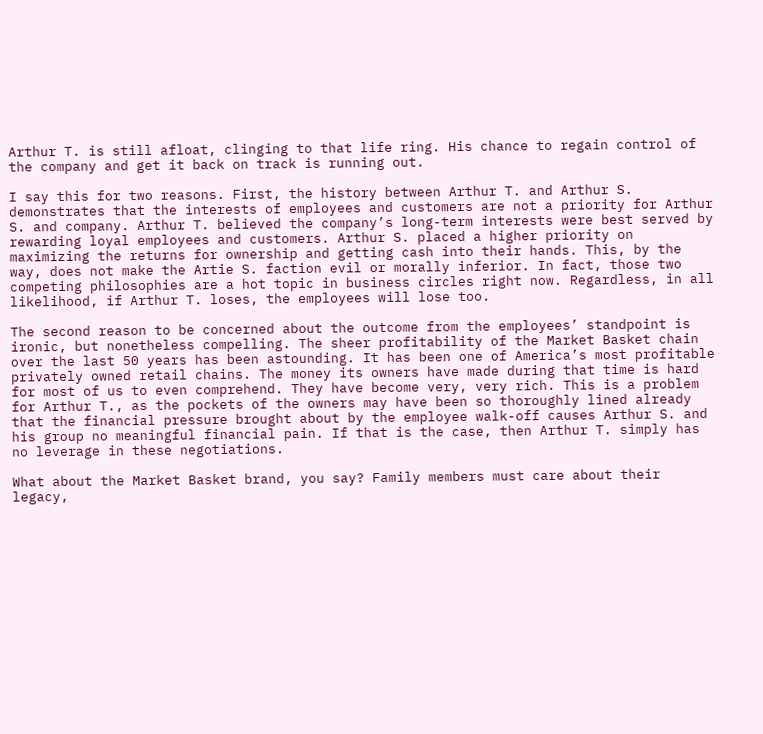Arthur T. is still afloat, clinging to that life ring. His chance to regain control of the company and get it back on track is running out.

I say this for two reasons. First, the history between Arthur T. and Arthur S. demonstrates that the interests of employees and customers are not a priority for Arthur S. and company. Arthur T. believed the company’s long-term interests were best served by rewarding loyal employees and customers. Arthur S. placed a higher priority on maximizing the returns for ownership and getting cash into their hands. This, by the way, does not make the Artie S. faction evil or morally inferior. In fact, those two competing philosophies are a hot topic in business circles right now. Regardless, in all likelihood, if Arthur T. loses, the employees will lose too.

The second reason to be concerned about the outcome from the employees’ standpoint is ironic, but nonetheless compelling. The sheer profitability of the Market Basket chain over the last 50 years has been astounding. It has been one of America’s most profitable privately owned retail chains. The money its owners have made during that time is hard for most of us to even comprehend. They have become very, very rich. This is a problem for Arthur T., as the pockets of the owners may have been so thoroughly lined already that the financial pressure brought about by the employee walk-off causes Arthur S. and his group no meaningful financial pain. If that is the case, then Arthur T. simply has no leverage in these negotiations.

What about the Market Basket brand, you say? Family members must care about their legacy,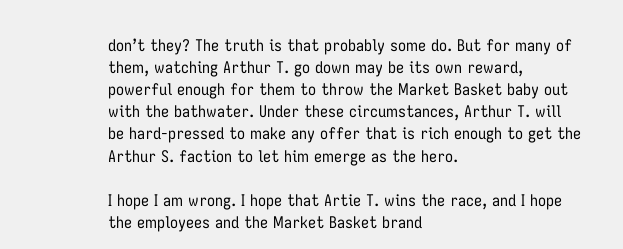don’t they? The truth is that probably some do. But for many of them, watching Arthur T. go down may be its own reward, powerful enough for them to throw the Market Basket baby out with the bathwater. Under these circumstances, Arthur T. will be hard-pressed to make any offer that is rich enough to get the Arthur S. faction to let him emerge as the hero.

I hope I am wrong. I hope that Artie T. wins the race, and I hope the employees and the Market Basket brand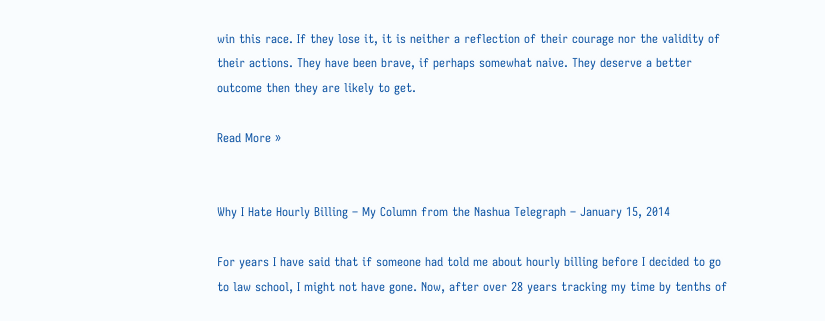win this race. If they lose it, it is neither a reflection of their courage nor the validity of their actions. They have been brave, if perhaps somewhat naive. They deserve a better outcome then they are likely to get.

Read More »


Why I Hate Hourly Billing – My Column from the Nashua Telegraph – January 15, 2014

For years I have said that if someone had told me about hourly billing before I decided to go to law school, I might not have gone. Now, after over 28 years tracking my time by tenths of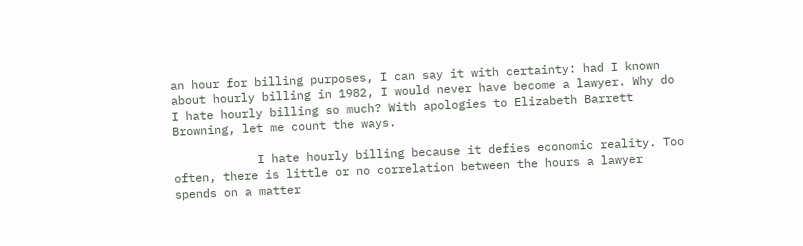an hour for billing purposes, I can say it with certainty: had I known about hourly billing in 1982, I would never have become a lawyer. Why do I hate hourly billing so much? With apologies to Elizabeth Barrett Browning, let me count the ways.

            I hate hourly billing because it defies economic reality. Too often, there is little or no correlation between the hours a lawyer spends on a matter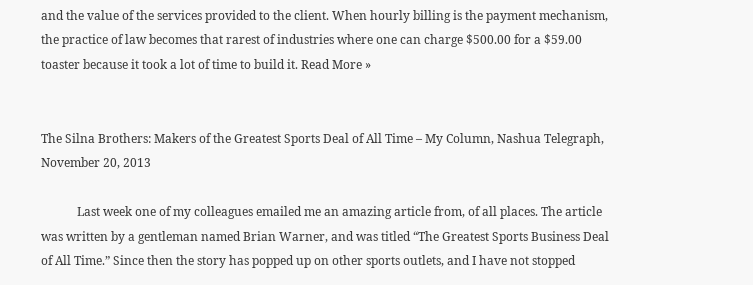and the value of the services provided to the client. When hourly billing is the payment mechanism, the practice of law becomes that rarest of industries where one can charge $500.00 for a $59.00 toaster because it took a lot of time to build it. Read More »


The Silna Brothers: Makers of the Greatest Sports Deal of All Time – My Column, Nashua Telegraph, November 20, 2013

            Last week one of my colleagues emailed me an amazing article from, of all places. The article was written by a gentleman named Brian Warner, and was titled “The Greatest Sports Business Deal of All Time.” Since then the story has popped up on other sports outlets, and I have not stopped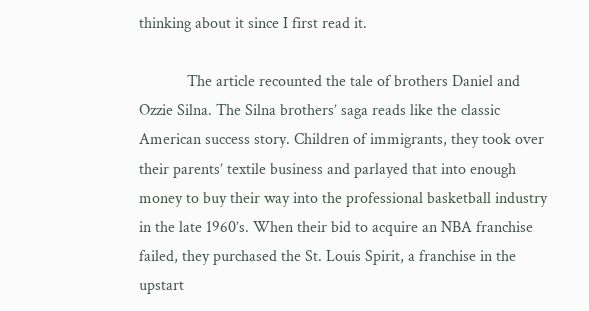thinking about it since I first read it.

            The article recounted the tale of brothers Daniel and Ozzie Silna. The Silna brothers’ saga reads like the classic American success story. Children of immigrants, they took over their parents’ textile business and parlayed that into enough money to buy their way into the professional basketball industry in the late 1960’s. When their bid to acquire an NBA franchise failed, they purchased the St. Louis Spirit, a franchise in the upstart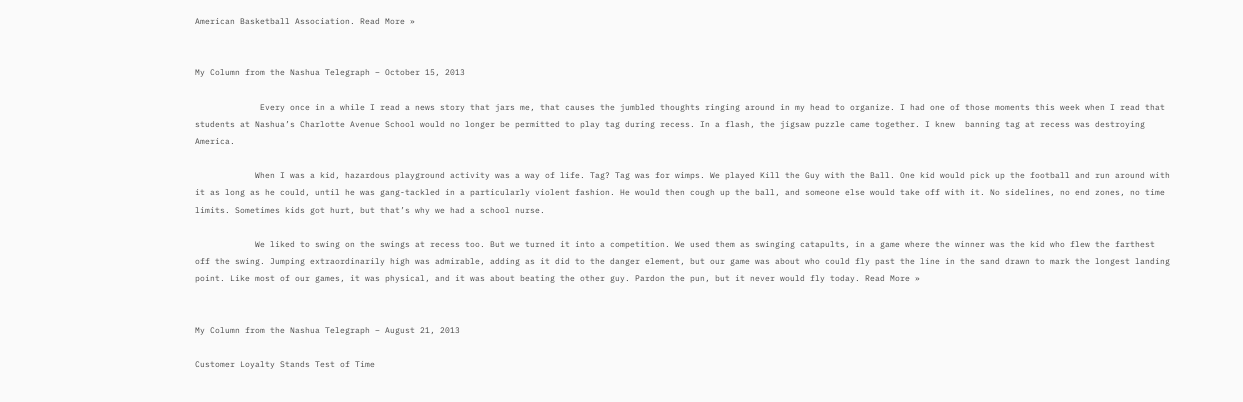American Basketball Association. Read More »


My Column from the Nashua Telegraph – October 15, 2013

             Every once in a while I read a news story that jars me, that causes the jumbled thoughts ringing around in my head to organize. I had one of those moments this week when I read that students at Nashua’s Charlotte Avenue School would no longer be permitted to play tag during recess. In a flash, the jigsaw puzzle came together. I knew  banning tag at recess was destroying America.

            When I was a kid, hazardous playground activity was a way of life. Tag? Tag was for wimps. We played Kill the Guy with the Ball. One kid would pick up the football and run around with it as long as he could, until he was gang-tackled in a particularly violent fashion. He would then cough up the ball, and someone else would take off with it. No sidelines, no end zones, no time limits. Sometimes kids got hurt, but that’s why we had a school nurse.

            We liked to swing on the swings at recess too. But we turned it into a competition. We used them as swinging catapults, in a game where the winner was the kid who flew the farthest off the swing. Jumping extraordinarily high was admirable, adding as it did to the danger element, but our game was about who could fly past the line in the sand drawn to mark the longest landing point. Like most of our games, it was physical, and it was about beating the other guy. Pardon the pun, but it never would fly today. Read More »


My Column from the Nashua Telegraph – August 21, 2013

Customer Loyalty Stands Test of Time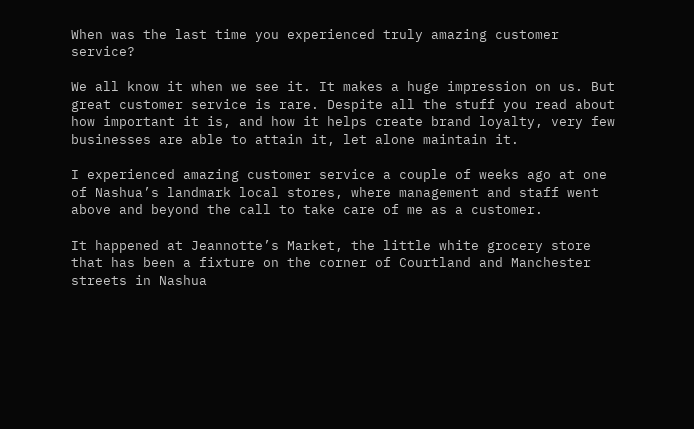When was the last time you experienced truly amazing customer service?

We all know it when we see it. It makes a huge impression on us. But great customer service is rare. Despite all the stuff you read about how important it is, and how it helps create brand loyalty, very few businesses are able to attain it, let alone maintain it.

I experienced amazing customer service a couple of weeks ago at one of Nashua’s landmark local stores, where management and staff went above and beyond the call to take care of me as a customer.

It happened at Jeannotte’s Market, the little white grocery store that has been a fixture on the corner of Courtland and Manchester streets in Nashua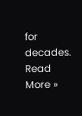for decades. Read More »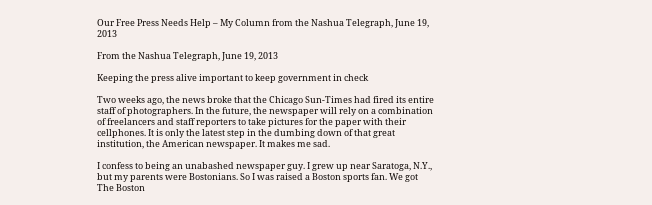Our Free Press Needs Help – My Column from the Nashua Telegraph, June 19, 2013

From the Nashua Telegraph, June 19, 2013

Keeping the press alive important to keep government in check

Two weeks ago, the news broke that the Chicago Sun-Times had fired its entire staff of photographers. In the future, the newspaper will rely on a combination of freelancers and staff reporters to take pictures for the paper with their cellphones. It is only the latest step in the dumbing down of that great institution, the American newspaper. It makes me sad.

I confess to being an unabashed newspaper guy. I grew up near Saratoga, N.Y., but my parents were Bostonians. So I was raised a Boston sports fan. We got The Boston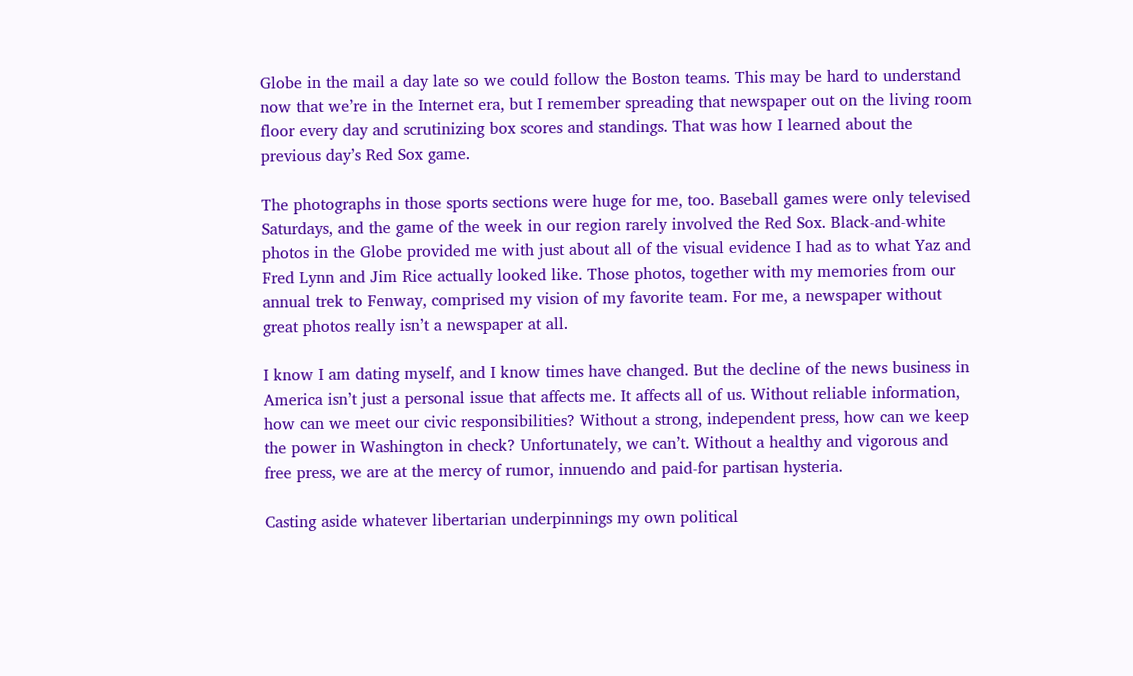Globe in the mail a day late so we could follow the Boston teams. This may be hard to understand now that we’re in the Internet era, but I remember spreading that newspaper out on the living room floor every day and scrutinizing box scores and standings. That was how I learned about the previous day’s Red Sox game.

The photographs in those sports sections were huge for me, too. Baseball games were only televised Saturdays, and the game of the week in our region rarely involved the Red Sox. Black-and-white photos in the Globe provided me with just about all of the visual evidence I had as to what Yaz and Fred Lynn and Jim Rice actually looked like. Those photos, together with my memories from our annual trek to Fenway, comprised my vision of my favorite team. For me, a newspaper without great photos really isn’t a newspaper at all.

I know I am dating myself, and I know times have changed. But the decline of the news business in America isn’t just a personal issue that affects me. It affects all of us. Without reliable information, how can we meet our civic responsibilities? Without a strong, independent press, how can we keep the power in Washington in check? Unfortunately, we can’t. Without a healthy and vigorous and free press, we are at the mercy of rumor, innuendo and paid-for partisan hysteria.

Casting aside whatever libertarian underpinnings my own political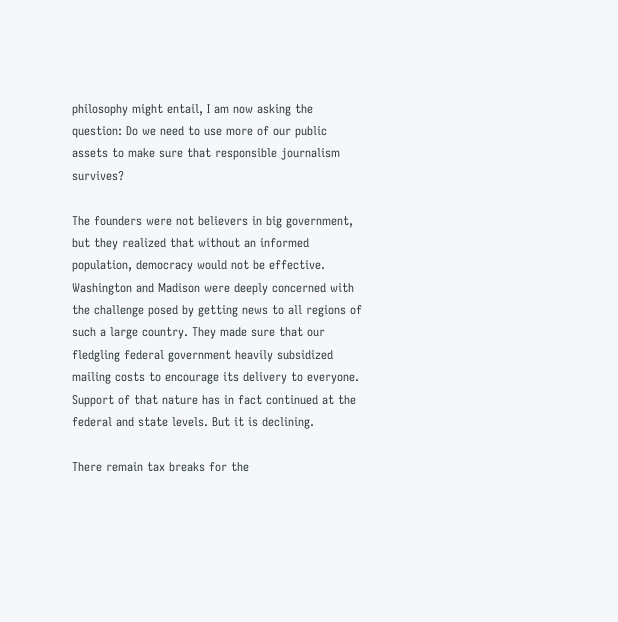philosophy might entail, I am now asking the question: Do we need to use more of our public assets to make sure that responsible journalism survives?

The founders were not believers in big government, but they realized that without an informed population, democracy would not be effective. Washington and Madison were deeply concerned with the challenge posed by getting news to all regions of such a large country. They made sure that our fledgling federal government heavily subsidized mailing costs to encourage its delivery to everyone. Support of that nature has in fact continued at the federal and state levels. But it is declining.

There remain tax breaks for the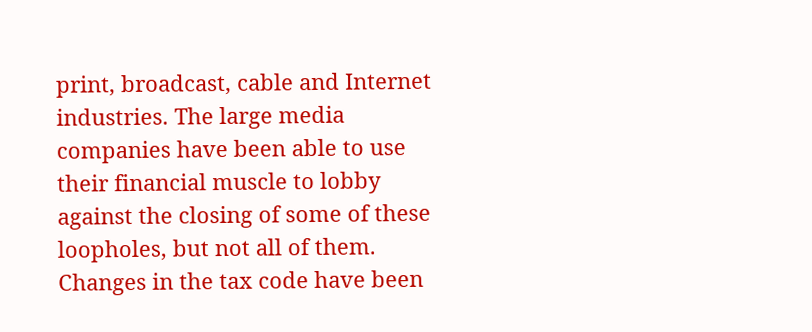print, broadcast, cable and Internet industries. The large media companies have been able to use their financial muscle to lobby against the closing of some of these loopholes, but not all of them. Changes in the tax code have been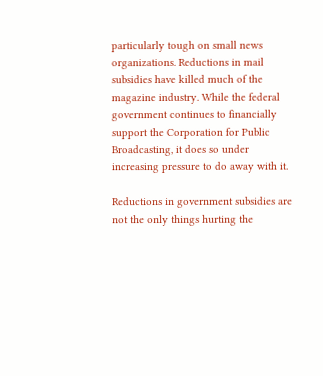particularly tough on small news organizations. Reductions in mail subsidies have killed much of the magazine industry. While the federal government continues to financially support the Corporation for Public Broadcasting, it does so under increasing pressure to do away with it.

Reductions in government subsidies are not the only things hurting the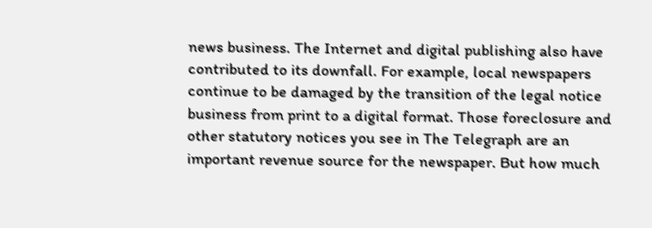news business. The Internet and digital publishing also have contributed to its downfall. For example, local newspapers continue to be damaged by the transition of the legal notice business from print to a digital format. Those foreclosure and other statutory notices you see in The Telegraph are an important revenue source for the newspaper. But how much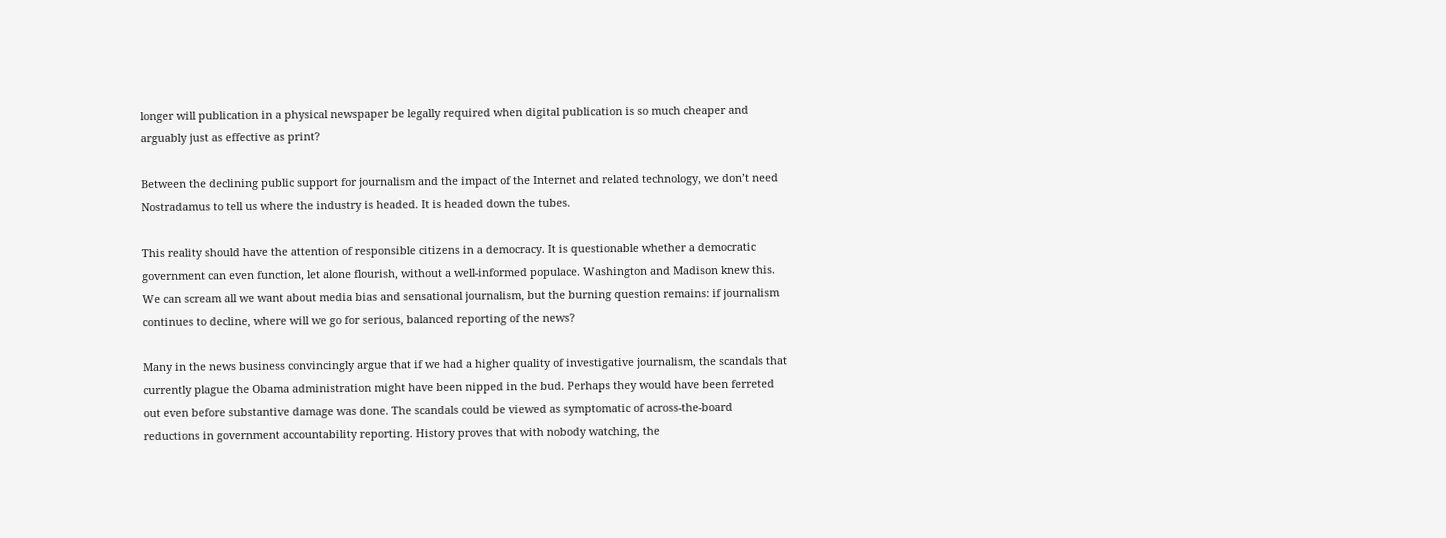longer will publication in a physical newspaper be legally required when digital publication is so much cheaper and arguably just as effective as print?

Between the declining public support for journalism and the impact of the Internet and related technology, we don’t need Nostradamus to tell us where the industry is headed. It is headed down the tubes.

This reality should have the attention of responsible citizens in a democracy. It is questionable whether a democratic government can even function, let alone flourish, without a well-informed populace. Washington and Madison knew this. We can scream all we want about media bias and sensational journalism, but the burning question remains: if journalism continues to decline, where will we go for serious, balanced reporting of the news?

Many in the news business convincingly argue that if we had a higher quality of investigative journalism, the scandals that currently plague the Obama administration might have been nipped in the bud. Perhaps they would have been ferreted out even before substantive damage was done. The scandals could be viewed as symptomatic of across-the-board reductions in government accountability reporting. History proves that with nobody watching, the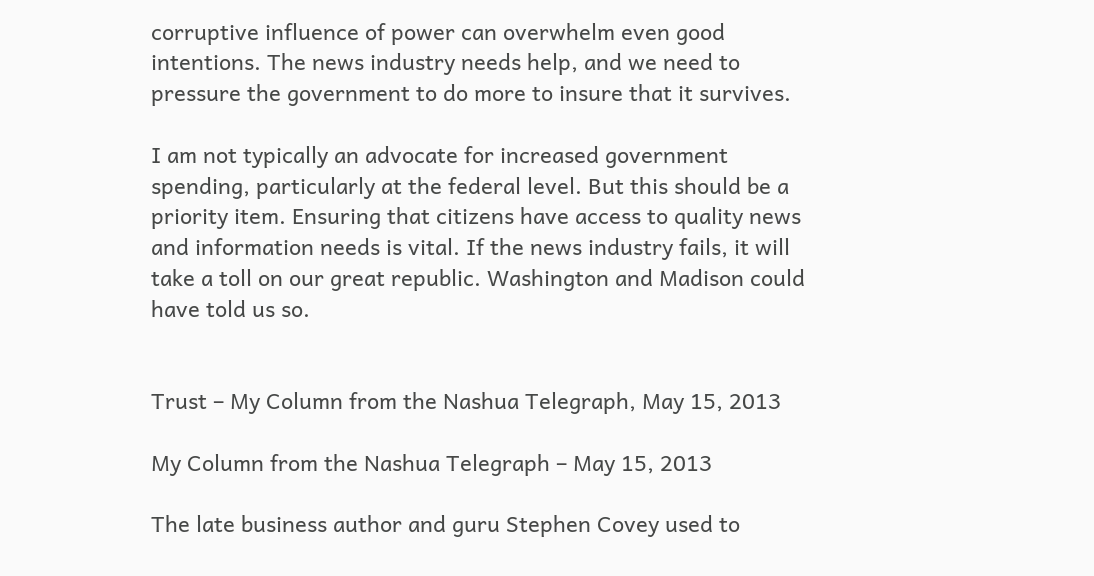corruptive influence of power can overwhelm even good intentions. The news industry needs help, and we need to pressure the government to do more to insure that it survives.

I am not typically an advocate for increased government spending, particularly at the federal level. But this should be a priority item. Ensuring that citizens have access to quality news and information needs is vital. If the news industry fails, it will take a toll on our great republic. Washington and Madison could have told us so.


Trust – My Column from the Nashua Telegraph, May 15, 2013

My Column from the Nashua Telegraph – May 15, 2013

The late business author and guru Stephen Covey used to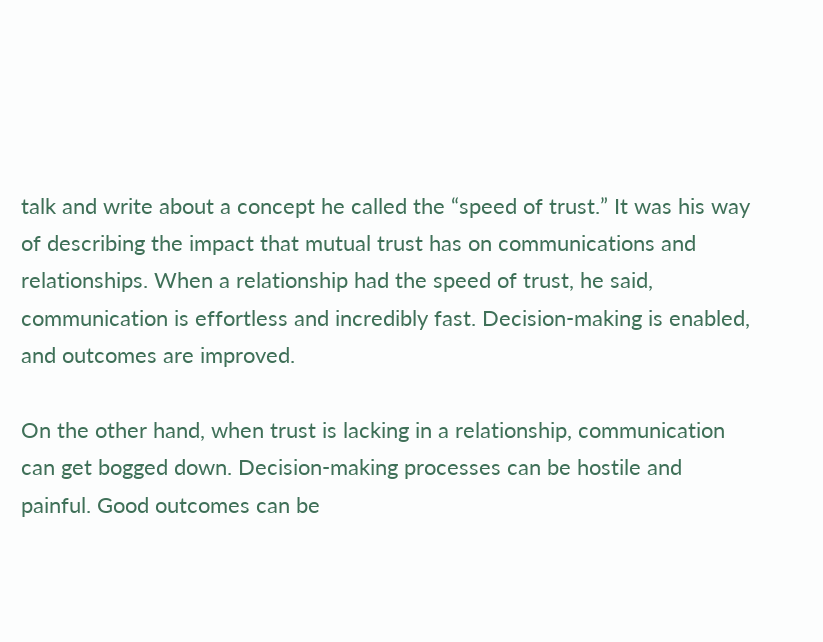talk and write about a concept he called the “speed of trust.” It was his way of describing the impact that mutual trust has on communications and relationships. When a relationship had the speed of trust, he said, communication is effortless and incredibly fast. Decision-making is enabled, and outcomes are improved.

On the other hand, when trust is lacking in a relationship, communication can get bogged down. Decision-making processes can be hostile and painful. Good outcomes can be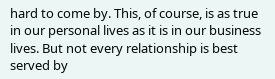hard to come by. This, of course, is as true in our personal lives as it is in our business lives. But not every relationship is best served by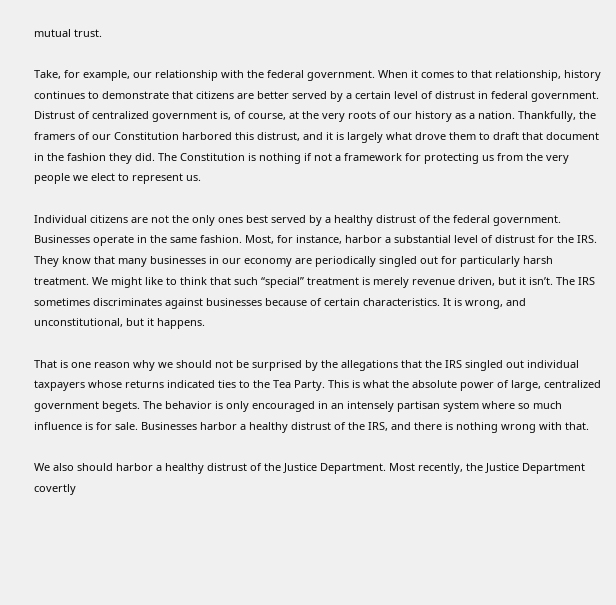mutual trust.

Take, for example, our relationship with the federal government. When it comes to that relationship, history continues to demonstrate that citizens are better served by a certain level of distrust in federal government. Distrust of centralized government is, of course, at the very roots of our history as a nation. Thankfully, the framers of our Constitution harbored this distrust, and it is largely what drove them to draft that document in the fashion they did. The Constitution is nothing if not a framework for protecting us from the very people we elect to represent us.

Individual citizens are not the only ones best served by a healthy distrust of the federal government. Businesses operate in the same fashion. Most, for instance, harbor a substantial level of distrust for the IRS. They know that many businesses in our economy are periodically singled out for particularly harsh treatment. We might like to think that such “special” treatment is merely revenue driven, but it isn’t. The IRS sometimes discriminates against businesses because of certain characteristics. It is wrong, and unconstitutional, but it happens.

That is one reason why we should not be surprised by the allegations that the IRS singled out individual taxpayers whose returns indicated ties to the Tea Party. This is what the absolute power of large, centralized government begets. The behavior is only encouraged in an intensely partisan system where so much influence is for sale. Businesses harbor a healthy distrust of the IRS, and there is nothing wrong with that.

We also should harbor a healthy distrust of the Justice Department. Most recently, the Justice Department covertly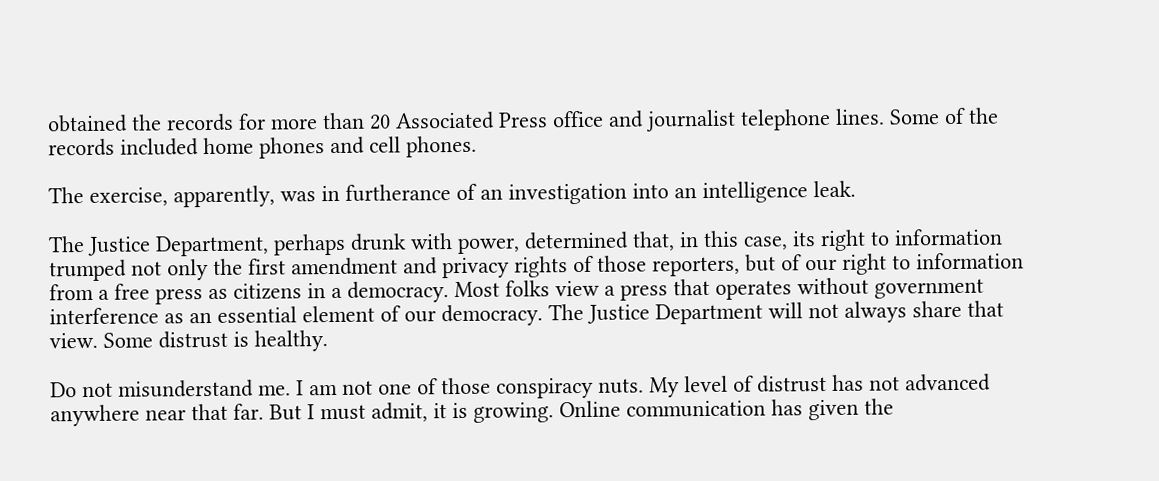obtained the records for more than 20 Associated Press office and journalist telephone lines. Some of the records included home phones and cell phones.

The exercise, apparently, was in furtherance of an investigation into an intelligence leak.

The Justice Department, perhaps drunk with power, determined that, in this case, its right to information trumped not only the first amendment and privacy rights of those reporters, but of our right to information from a free press as citizens in a democracy. Most folks view a press that operates without government interference as an essential element of our democracy. The Justice Department will not always share that view. Some distrust is healthy.

Do not misunderstand me. I am not one of those conspiracy nuts. My level of distrust has not advanced anywhere near that far. But I must admit, it is growing. Online communication has given the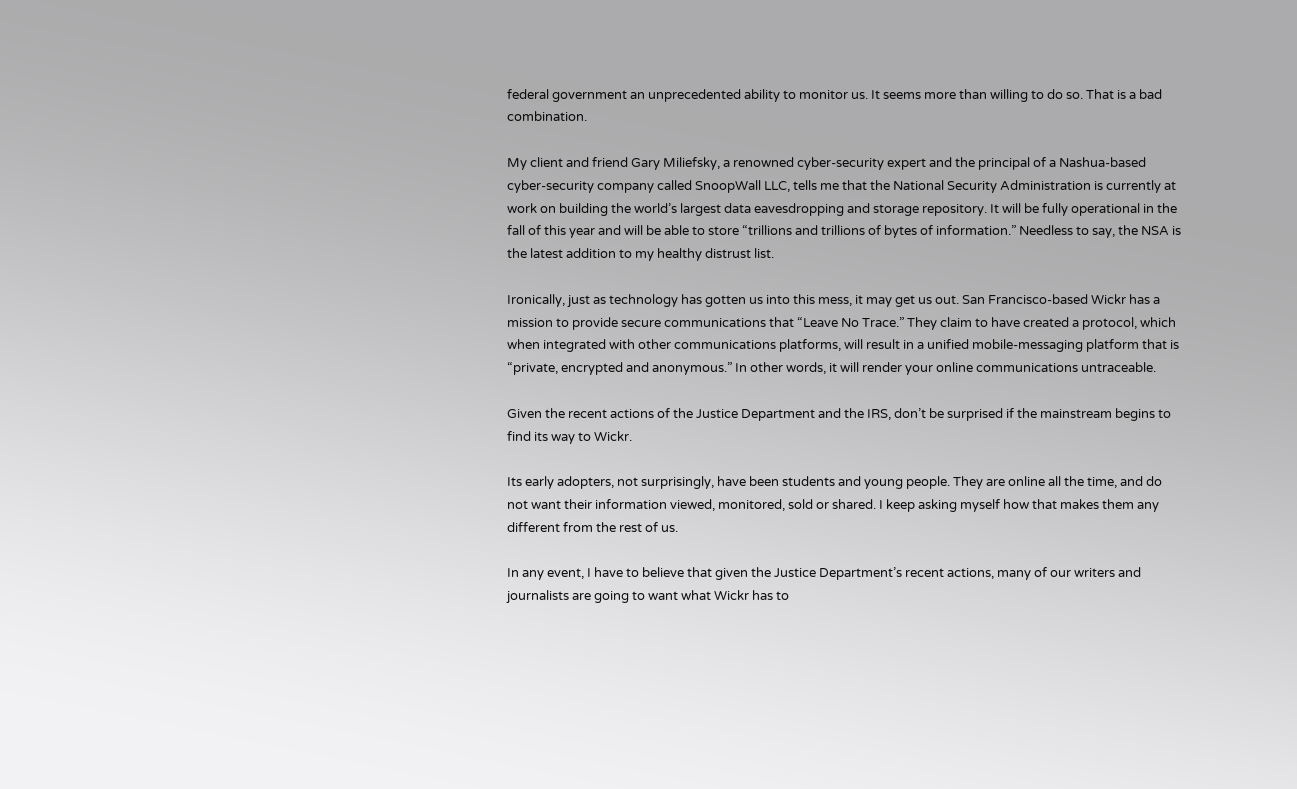federal government an unprecedented ability to monitor us. It seems more than willing to do so. That is a bad combination.

My client and friend Gary Miliefsky, a renowned cyber-security expert and the principal of a Nashua-based cyber-security company called SnoopWall LLC, tells me that the National Security Administration is currently at work on building the world’s largest data eavesdropping and storage repository. It will be fully operational in the fall of this year and will be able to store “trillions and trillions of bytes of information.” Needless to say, the NSA is the latest addition to my healthy distrust list.

Ironically, just as technology has gotten us into this mess, it may get us out. San Francisco-based Wickr has a mission to provide secure communications that “Leave No Trace.” They claim to have created a protocol, which when integrated with other communications platforms, will result in a unified mobile-messaging platform that is “private, encrypted and anonymous.” In other words, it will render your online communications untraceable.

Given the recent actions of the Justice Department and the IRS, don’t be surprised if the mainstream begins to find its way to Wickr.

Its early adopters, not surprisingly, have been students and young people. They are online all the time, and do not want their information viewed, monitored, sold or shared. I keep asking myself how that makes them any different from the rest of us.

In any event, I have to believe that given the Justice Department’s recent actions, many of our writers and journalists are going to want what Wickr has to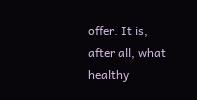offer. It is, after all, what healthy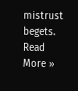mistrust begets. Read More »